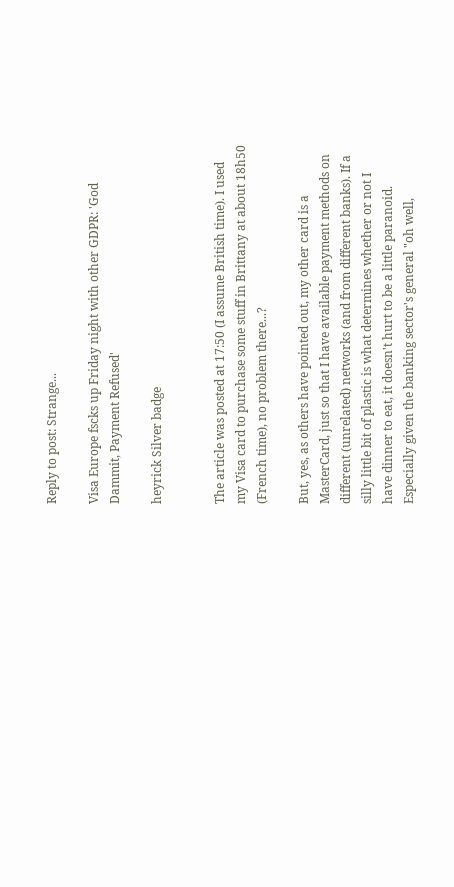Reply to post: Strange...

Visa Europe fscks up Friday night with other GDPR: 'God Dammit, Payment Refused'

heyrick Silver badge


The article was posted at 17:50 (I assume British time). I used my Visa card to purchase some stuff in Brittany at about 18h50 (French time), no problem there...?

But, yes, as others have pointed out, my other card is a MasterCard, just so that I have available payment methods on different (unrelated) networks (and from different banks). If a silly little bit of plastic is what determines whether or not I have dinner to eat, it doesn't hurt to be a little paranoid. Especially given the banking sector's general "oh well,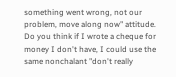something went wrong, not our problem, move along now" attitude. Do you think if I wrote a cheque for money I don't have, I could use the same nonchalant "don't really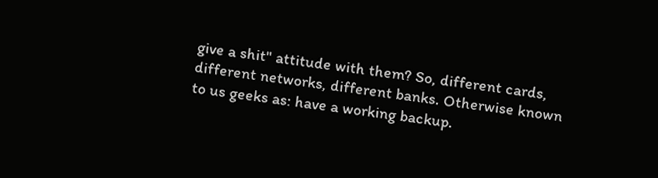give a shit" attitude with them? So, different cards, different networks, different banks. Otherwise known to us geeks as: have a working backup.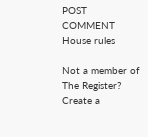POST COMMENT House rules

Not a member of The Register? Create a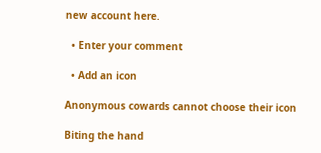new account here.

  • Enter your comment

  • Add an icon

Anonymous cowards cannot choose their icon

Biting the hand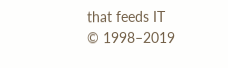that feeds IT © 1998–2019